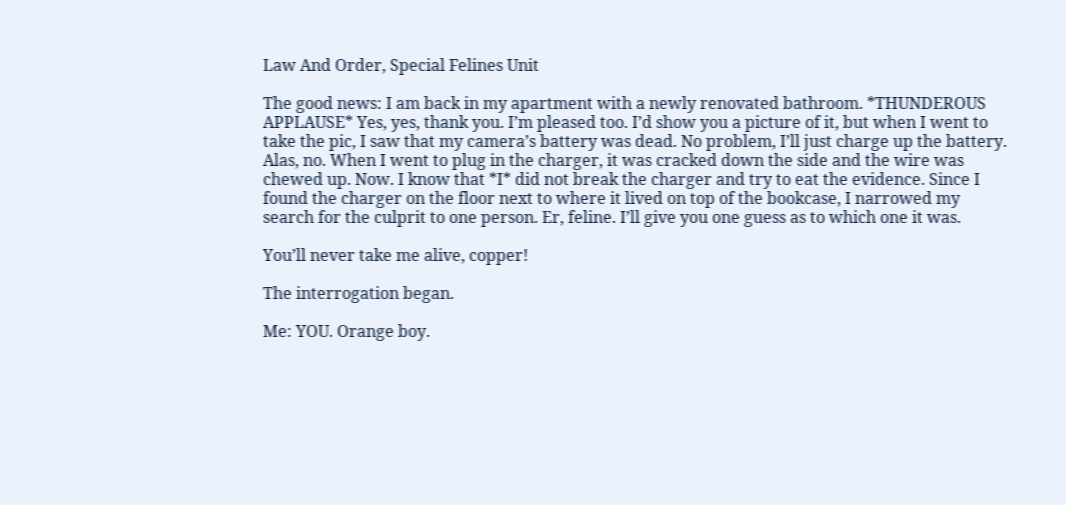Law And Order, Special Felines Unit

The good news: I am back in my apartment with a newly renovated bathroom. *THUNDEROUS APPLAUSE* Yes, yes, thank you. I’m pleased too. I’d show you a picture of it, but when I went to take the pic, I saw that my camera’s battery was dead. No problem, I’ll just charge up the battery. Alas, no. When I went to plug in the charger, it was cracked down the side and the wire was chewed up. Now. I know that *I* did not break the charger and try to eat the evidence. Since I found the charger on the floor next to where it lived on top of the bookcase, I narrowed my search for the culprit to one person. Er, feline. I’ll give you one guess as to which one it was.

You’ll never take me alive, copper!

The interrogation began.

Me: YOU. Orange boy.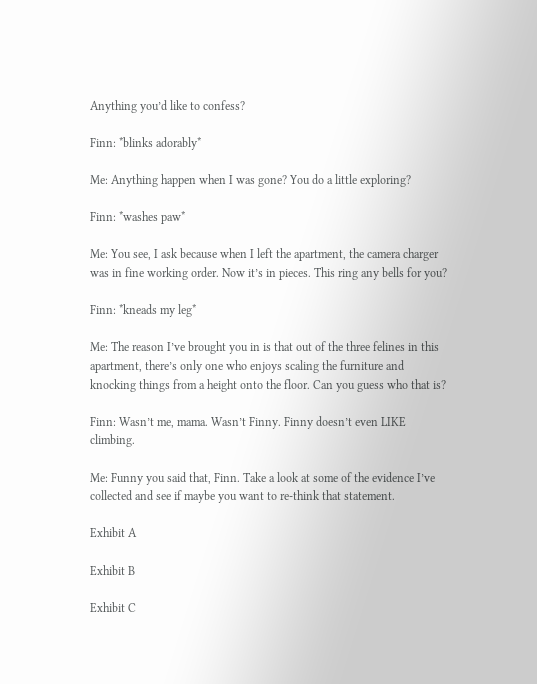Anything you’d like to confess?

Finn: *blinks adorably*

Me: Anything happen when I was gone? You do a little exploring?

Finn: *washes paw*

Me: You see, I ask because when I left the apartment, the camera charger was in fine working order. Now it’s in pieces. This ring any bells for you?

Finn: *kneads my leg*

Me: The reason I’ve brought you in is that out of the three felines in this apartment, there’s only one who enjoys scaling the furniture and knocking things from a height onto the floor. Can you guess who that is?

Finn: Wasn’t me, mama. Wasn’t Finny. Finny doesn’t even LIKE climbing.

Me: Funny you said that, Finn. Take a look at some of the evidence I’ve collected and see if maybe you want to re-think that statement.

Exhibit A

Exhibit B

Exhibit C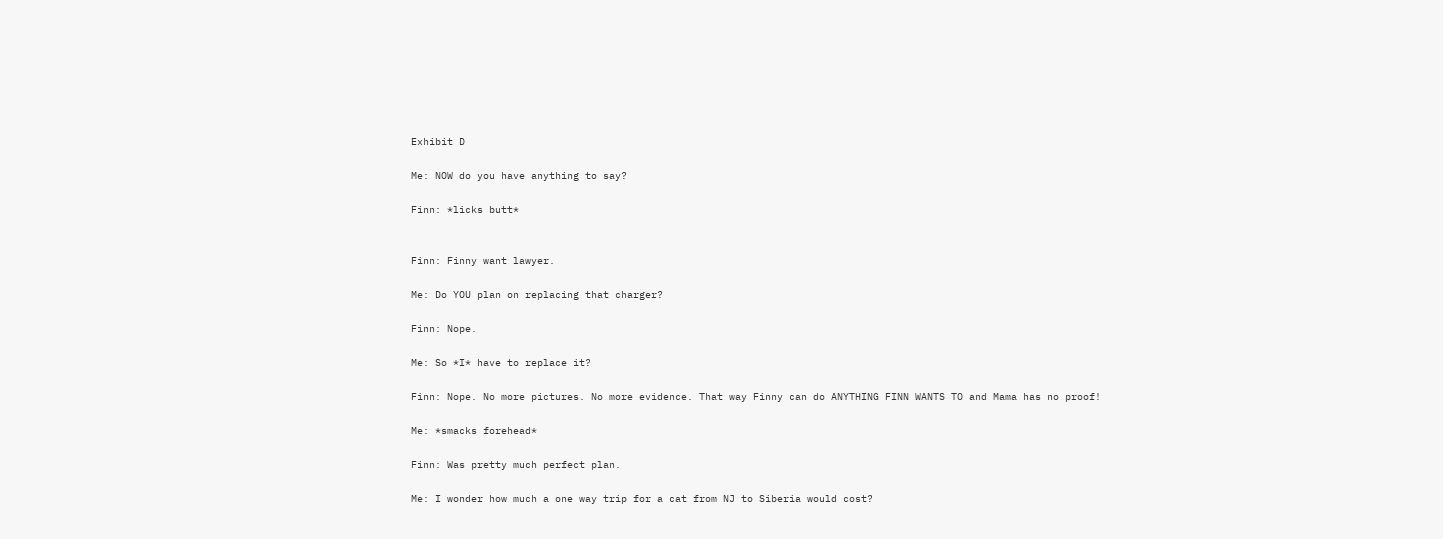Exhibit D

Me: NOW do you have anything to say?

Finn: *licks butt*


Finn: Finny want lawyer.

Me: Do YOU plan on replacing that charger?

Finn: Nope.

Me: So *I* have to replace it?

Finn: Nope. No more pictures. No more evidence. That way Finny can do ANYTHING FINN WANTS TO and Mama has no proof!

Me: *smacks forehead*

Finn: Was pretty much perfect plan.

Me: I wonder how much a one way trip for a cat from NJ to Siberia would cost?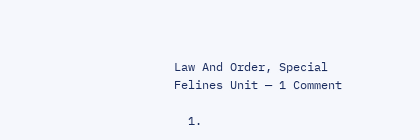Law And Order, Special Felines Unit — 1 Comment

  1.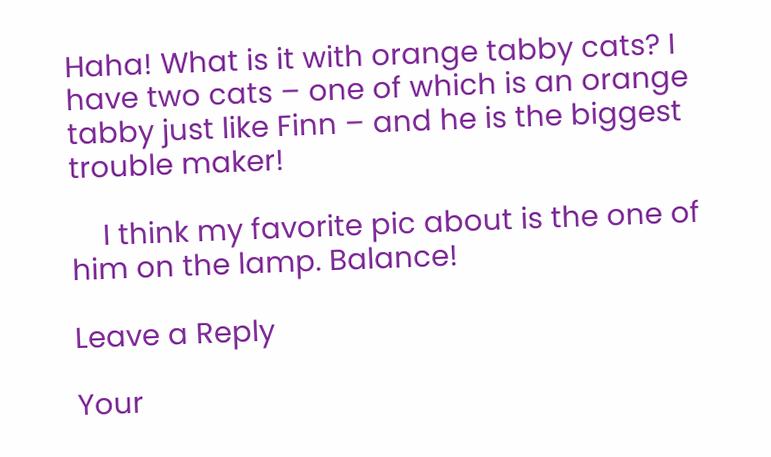Haha! What is it with orange tabby cats? I have two cats – one of which is an orange tabby just like Finn – and he is the biggest trouble maker!

    I think my favorite pic about is the one of him on the lamp. Balance!

Leave a Reply

Your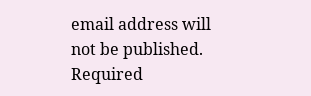email address will not be published. Required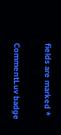fields are marked *

CommentLuv badge